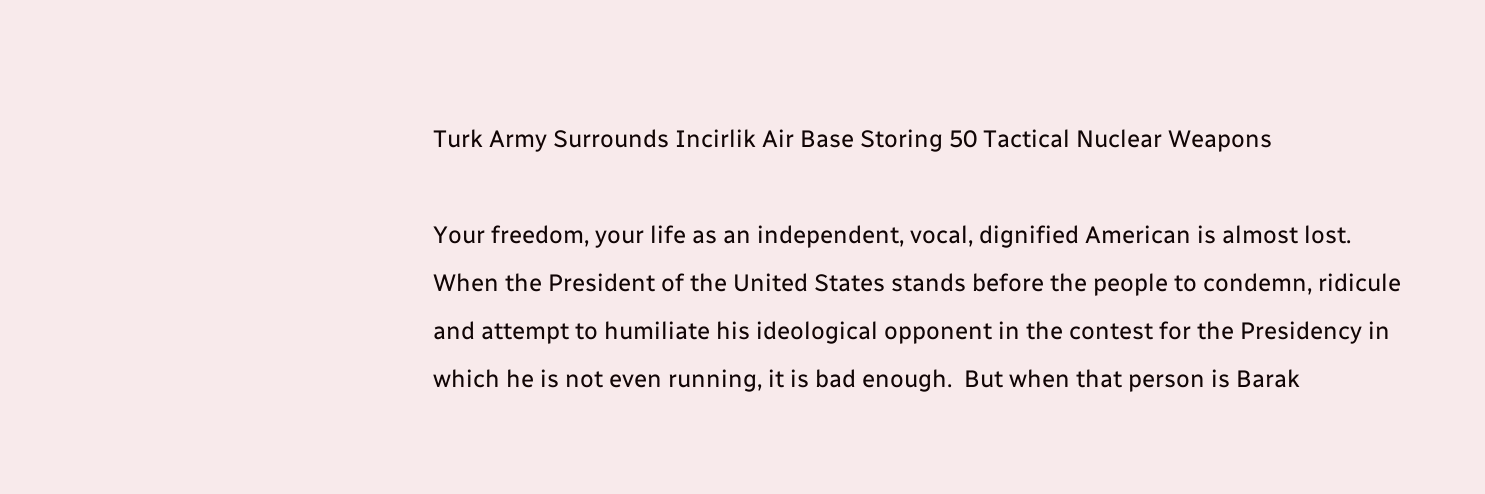Turk Army Surrounds Incirlik Air Base Storing 50 Tactical Nuclear Weapons

Your freedom, your life as an independent, vocal, dignified American is almost lost.  When the President of the United States stands before the people to condemn, ridicule and attempt to humiliate his ideological opponent in the contest for the Presidency in which he is not even running, it is bad enough.  But when that person is Barak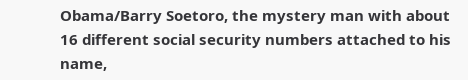Obama/Barry Soetoro, the mystery man with about 16 different social security numbers attached to his name,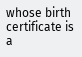whose birth certificate is a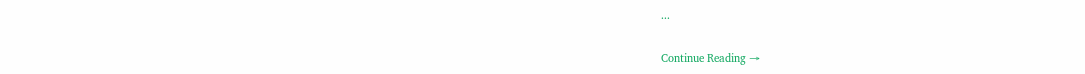...

Continue Reading →